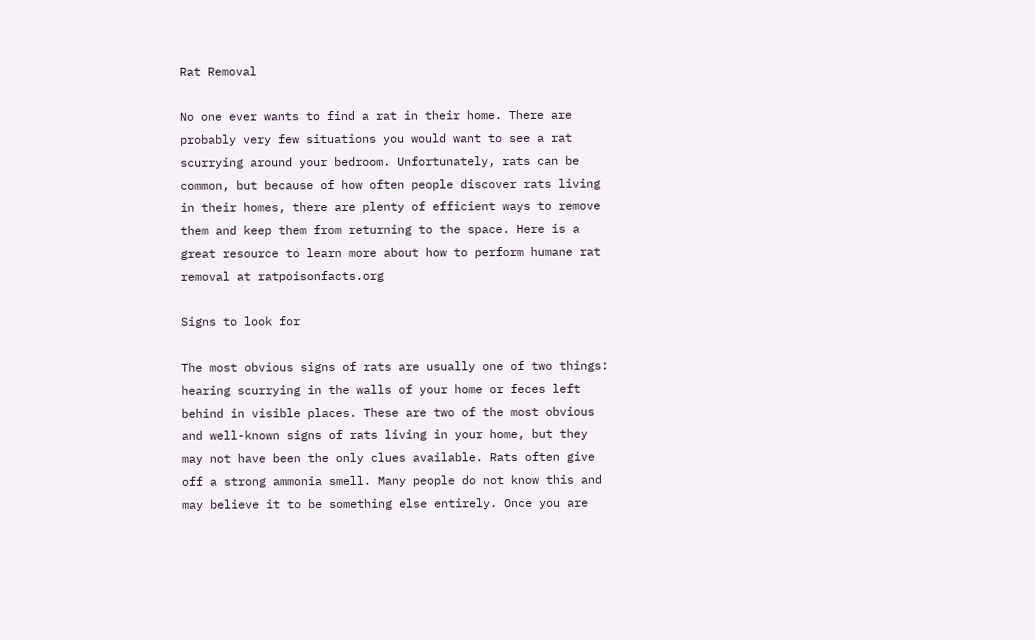Rat Removal

No one ever wants to find a rat in their home. There are probably very few situations you would want to see a rat scurrying around your bedroom. Unfortunately, rats can be common, but because of how often people discover rats living in their homes, there are plenty of efficient ways to remove them and keep them from returning to the space. Here is a great resource to learn more about how to perform humane rat removal at ratpoisonfacts.org

Signs to look for

The most obvious signs of rats are usually one of two things: hearing scurrying in the walls of your home or feces left behind in visible places. These are two of the most obvious and well-known signs of rats living in your home, but they may not have been the only clues available. Rats often give off a strong ammonia smell. Many people do not know this and may believe it to be something else entirely. Once you are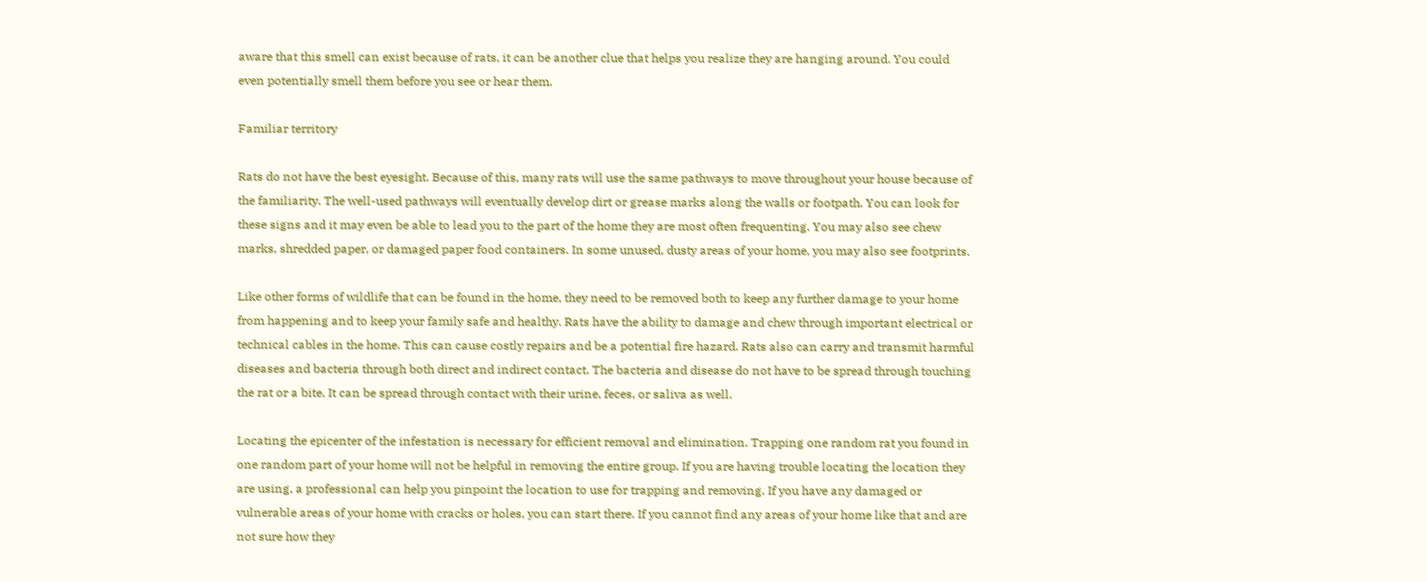aware that this smell can exist because of rats, it can be another clue that helps you realize they are hanging around. You could even potentially smell them before you see or hear them.

Familiar territory

Rats do not have the best eyesight. Because of this, many rats will use the same pathways to move throughout your house because of the familiarity. The well-used pathways will eventually develop dirt or grease marks along the walls or footpath. You can look for these signs and it may even be able to lead you to the part of the home they are most often frequenting. You may also see chew marks, shredded paper, or damaged paper food containers. In some unused, dusty areas of your home, you may also see footprints.

Like other forms of wildlife that can be found in the home, they need to be removed both to keep any further damage to your home from happening and to keep your family safe and healthy. Rats have the ability to damage and chew through important electrical or technical cables in the home. This can cause costly repairs and be a potential fire hazard. Rats also can carry and transmit harmful diseases and bacteria through both direct and indirect contact. The bacteria and disease do not have to be spread through touching the rat or a bite. It can be spread through contact with their urine, feces, or saliva as well.

Locating the epicenter of the infestation is necessary for efficient removal and elimination. Trapping one random rat you found in one random part of your home will not be helpful in removing the entire group. If you are having trouble locating the location they are using, a professional can help you pinpoint the location to use for trapping and removing. If you have any damaged or vulnerable areas of your home with cracks or holes, you can start there. If you cannot find any areas of your home like that and are not sure how they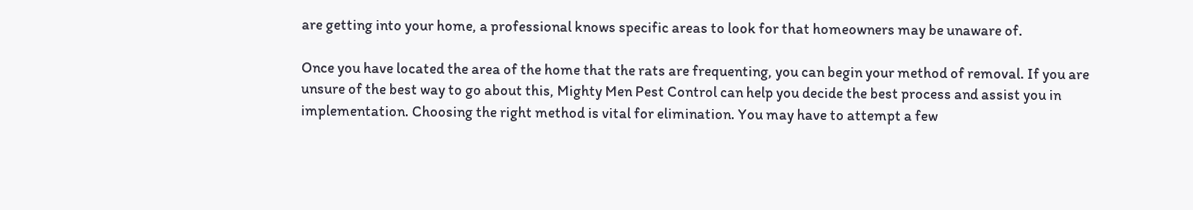are getting into your home, a professional knows specific areas to look for that homeowners may be unaware of.

Once you have located the area of the home that the rats are frequenting, you can begin your method of removal. If you are unsure of the best way to go about this, Mighty Men Pest Control can help you decide the best process and assist you in implementation. Choosing the right method is vital for elimination. You may have to attempt a few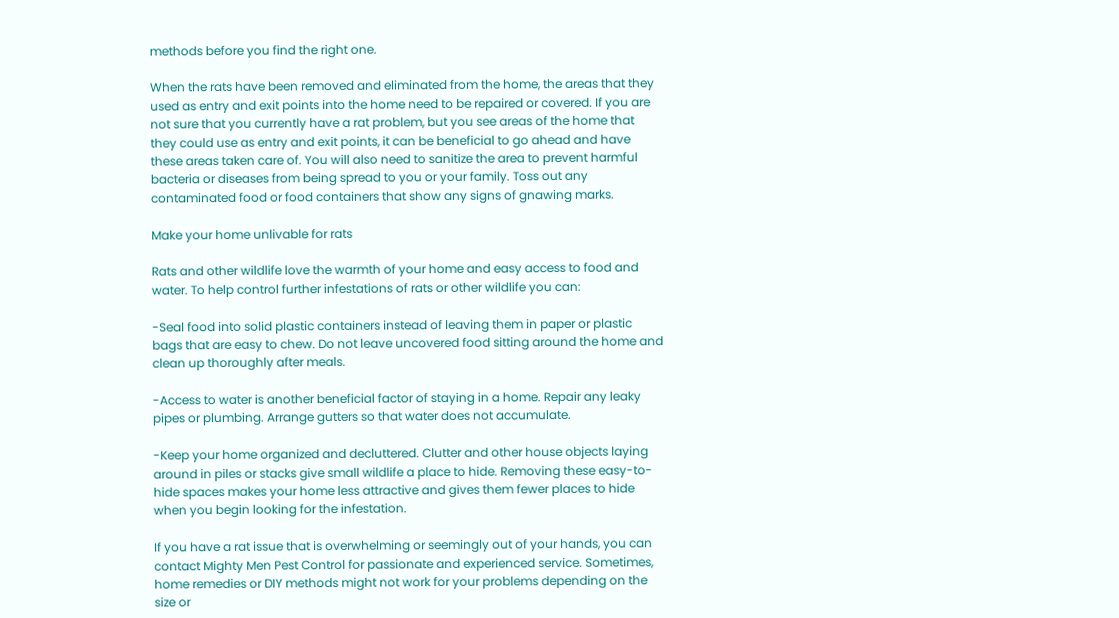methods before you find the right one.

When the rats have been removed and eliminated from the home, the areas that they used as entry and exit points into the home need to be repaired or covered. If you are not sure that you currently have a rat problem, but you see areas of the home that they could use as entry and exit points, it can be beneficial to go ahead and have these areas taken care of. You will also need to sanitize the area to prevent harmful bacteria or diseases from being spread to you or your family. Toss out any contaminated food or food containers that show any signs of gnawing marks.

Make your home unlivable for rats

Rats and other wildlife love the warmth of your home and easy access to food and water. To help control further infestations of rats or other wildlife you can:

-Seal food into solid plastic containers instead of leaving them in paper or plastic bags that are easy to chew. Do not leave uncovered food sitting around the home and clean up thoroughly after meals.

-Access to water is another beneficial factor of staying in a home. Repair any leaky pipes or plumbing. Arrange gutters so that water does not accumulate.

-Keep your home organized and decluttered. Clutter and other house objects laying around in piles or stacks give small wildlife a place to hide. Removing these easy-to-hide spaces makes your home less attractive and gives them fewer places to hide when you begin looking for the infestation.

If you have a rat issue that is overwhelming or seemingly out of your hands, you can contact Mighty Men Pest Control for passionate and experienced service. Sometimes, home remedies or DIY methods might not work for your problems depending on the size or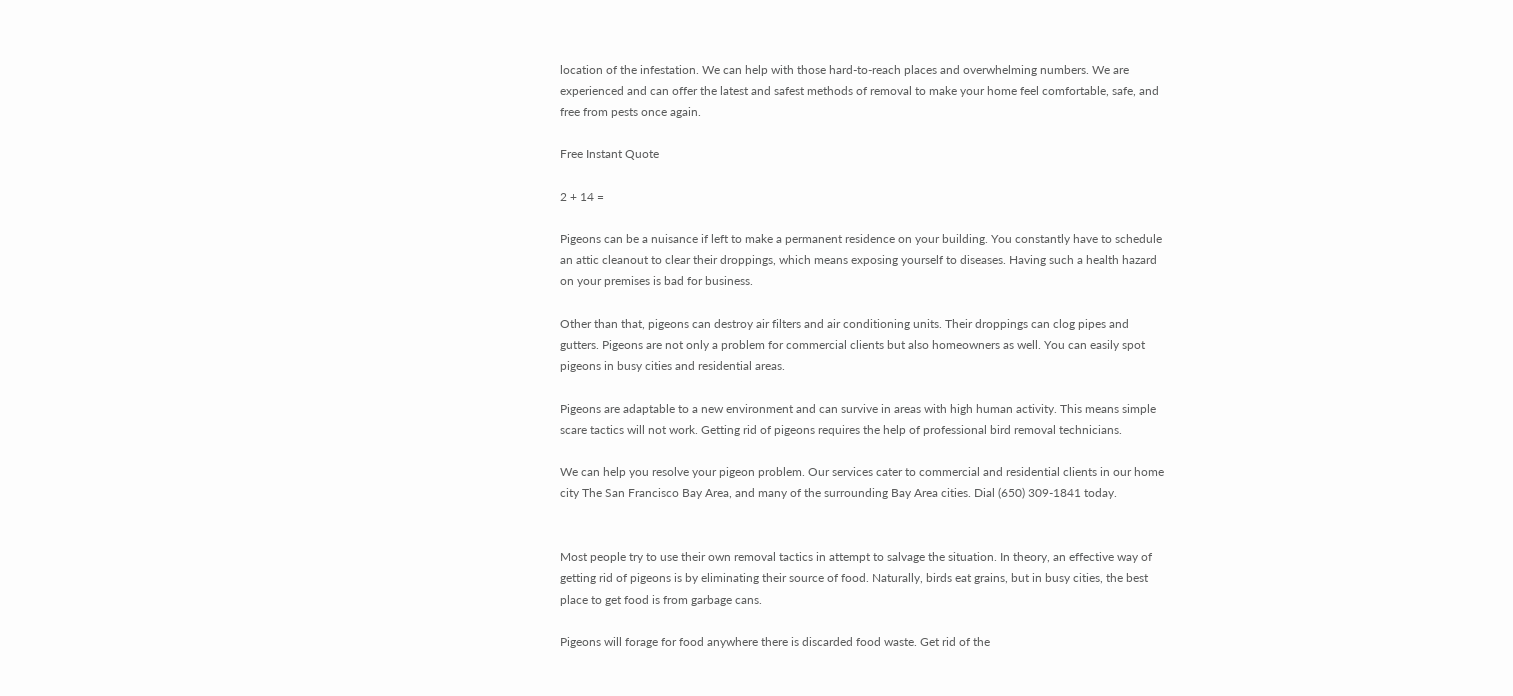location of the infestation. We can help with those hard-to-reach places and overwhelming numbers. We are experienced and can offer the latest and safest methods of removal to make your home feel comfortable, safe, and free from pests once again.

Free Instant Quote

2 + 14 =

Pigeons can be a nuisance if left to make a permanent residence on your building. You constantly have to schedule an attic cleanout to clear their droppings, which means exposing yourself to diseases. Having such a health hazard on your premises is bad for business.

Other than that, pigeons can destroy air filters and air conditioning units. Their droppings can clog pipes and gutters. Pigeons are not only a problem for commercial clients but also homeowners as well. You can easily spot pigeons in busy cities and residential areas.

Pigeons are adaptable to a new environment and can survive in areas with high human activity. This means simple scare tactics will not work. Getting rid of pigeons requires the help of professional bird removal technicians.

We can help you resolve your pigeon problem. Our services cater to commercial and residential clients in our home city The San Francisco Bay Area, and many of the surrounding Bay Area cities. Dial (650) 309-1841 today.


Most people try to use their own removal tactics in attempt to salvage the situation. In theory, an effective way of getting rid of pigeons is by eliminating their source of food. Naturally, birds eat grains, but in busy cities, the best place to get food is from garbage cans.

Pigeons will forage for food anywhere there is discarded food waste. Get rid of the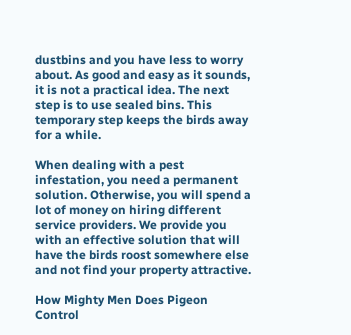dustbins and you have less to worry about. As good and easy as it sounds, it is not a practical idea. The next step is to use sealed bins. This temporary step keeps the birds away for a while.

When dealing with a pest infestation, you need a permanent solution. Otherwise, you will spend a lot of money on hiring different service providers. We provide you with an effective solution that will have the birds roost somewhere else and not find your property attractive.

How Mighty Men Does Pigeon Control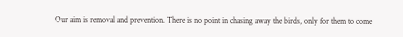Our aim is removal and prevention. There is no point in chasing away the birds, only for them to come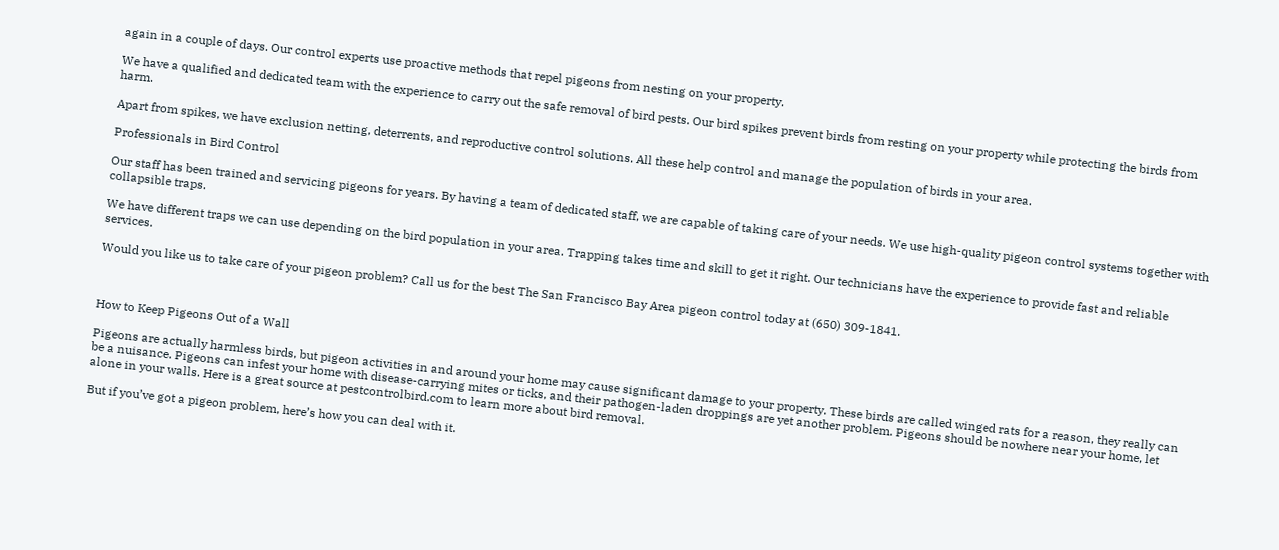again in a couple of days. Our control experts use proactive methods that repel pigeons from nesting on your property.

We have a qualified and dedicated team with the experience to carry out the safe removal of bird pests. Our bird spikes prevent birds from resting on your property while protecting the birds from harm.

Apart from spikes, we have exclusion netting, deterrents, and reproductive control solutions. All these help control and manage the population of birds in your area.

Professionals in Bird Control

Our staff has been trained and servicing pigeons for years. By having a team of dedicated staff, we are capable of taking care of your needs. We use high-quality pigeon control systems together with collapsible traps.

We have different traps we can use depending on the bird population in your area. Trapping takes time and skill to get it right. Our technicians have the experience to provide fast and reliable services.

Would you like us to take care of your pigeon problem? Call us for the best The San Francisco Bay Area pigeon control today at (650) 309-1841.



How to Keep Pigeons Out of a Wall

Pigeons are actually harmless birds, but pigeon activities in and around your home may cause significant damage to your property. These birds are called winged rats for a reason, they really can be a nuisance. Pigeons can infest your home with disease-carrying mites or ticks, and their pathogen-laden droppings are yet another problem. Pigeons should be nowhere near your home, let alone in your walls. Here is a great source at pestcontrolbird.com to learn more about bird removal.

But if you’ve got a pigeon problem, here’s how you can deal with it.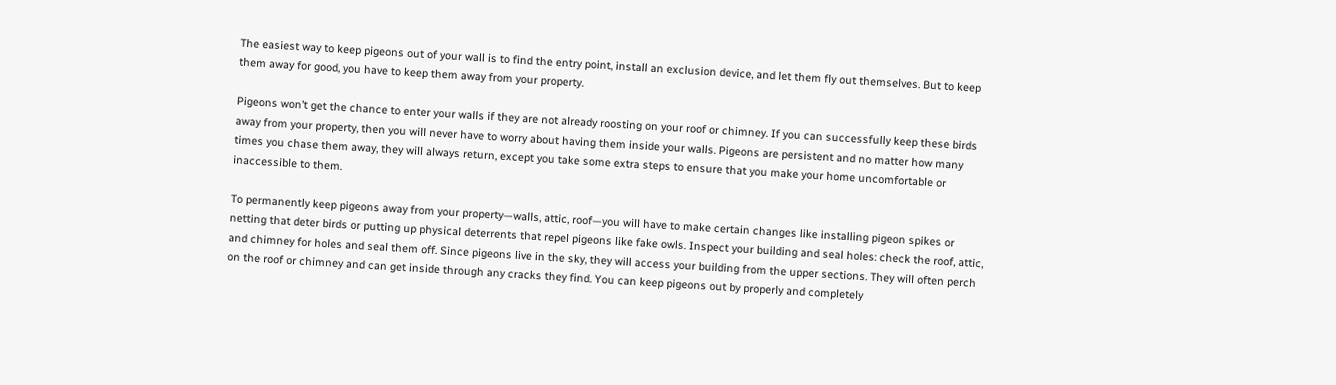The easiest way to keep pigeons out of your wall is to find the entry point, install an exclusion device, and let them fly out themselves. But to keep them away for good, you have to keep them away from your property.

Pigeons won’t get the chance to enter your walls if they are not already roosting on your roof or chimney. If you can successfully keep these birds away from your property, then you will never have to worry about having them inside your walls. Pigeons are persistent and no matter how many times you chase them away, they will always return, except you take some extra steps to ensure that you make your home uncomfortable or inaccessible to them.

To permanently keep pigeons away from your property—walls, attic, roof—you will have to make certain changes like installing pigeon spikes or netting that deter birds or putting up physical deterrents that repel pigeons like fake owls. Inspect your building and seal holes: check the roof, attic, and chimney for holes and seal them off. Since pigeons live in the sky, they will access your building from the upper sections. They will often perch on the roof or chimney and can get inside through any cracks they find. You can keep pigeons out by properly and completely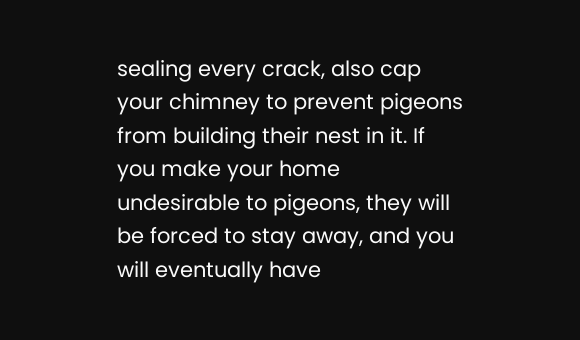sealing every crack, also cap your chimney to prevent pigeons from building their nest in it. If you make your home undesirable to pigeons, they will be forced to stay away, and you will eventually have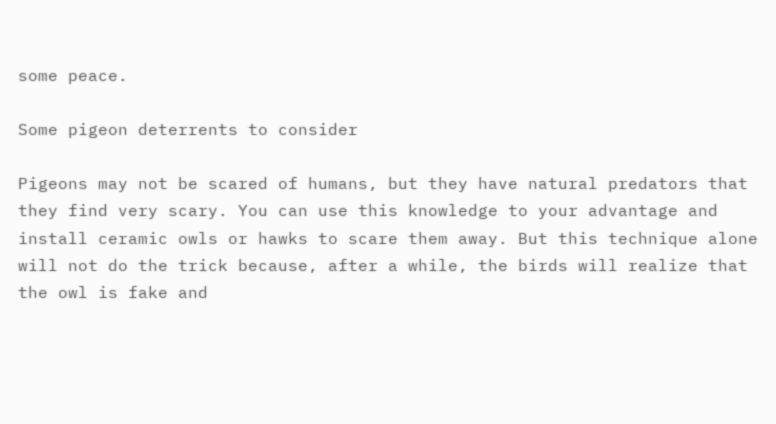some peace.

Some pigeon deterrents to consider

Pigeons may not be scared of humans, but they have natural predators that they find very scary. You can use this knowledge to your advantage and install ceramic owls or hawks to scare them away. But this technique alone will not do the trick because, after a while, the birds will realize that the owl is fake and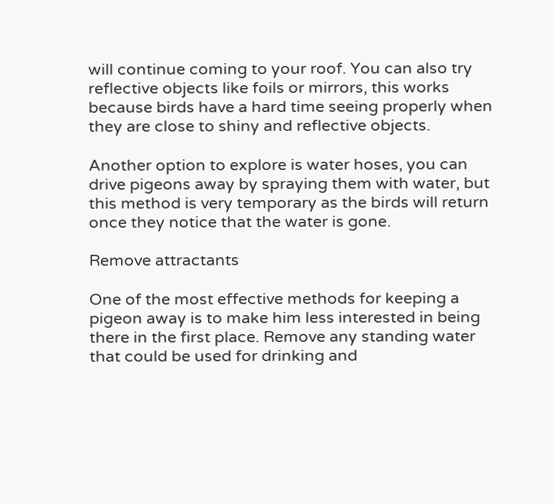will continue coming to your roof. You can also try reflective objects like foils or mirrors, this works because birds have a hard time seeing properly when they are close to shiny and reflective objects.

Another option to explore is water hoses, you can drive pigeons away by spraying them with water, but this method is very temporary as the birds will return once they notice that the water is gone.

Remove attractants

One of the most effective methods for keeping a pigeon away is to make him less interested in being there in the first place. Remove any standing water that could be used for drinking and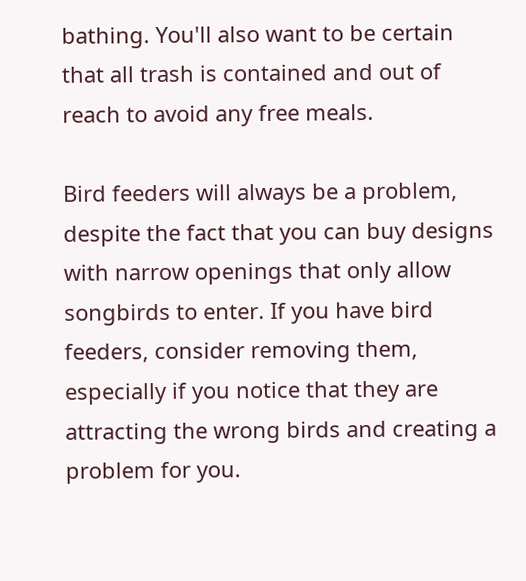bathing. You'll also want to be certain that all trash is contained and out of reach to avoid any free meals.

Bird feeders will always be a problem, despite the fact that you can buy designs with narrow openings that only allow songbirds to enter. If you have bird feeders, consider removing them, especially if you notice that they are attracting the wrong birds and creating a problem for you.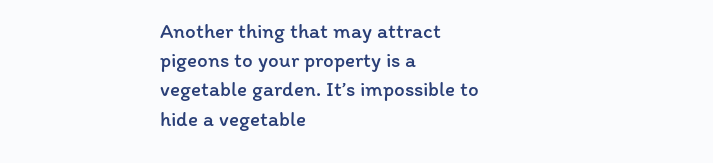Another thing that may attract pigeons to your property is a vegetable garden. It’s impossible to hide a vegetable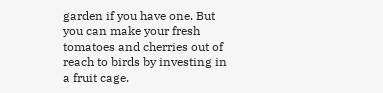garden if you have one. But you can make your fresh tomatoes and cherries out of reach to birds by investing in a fruit cage.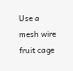Use a mesh wire fruit cage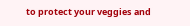to protect your veggies and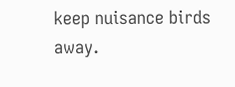keep nuisance birds away.